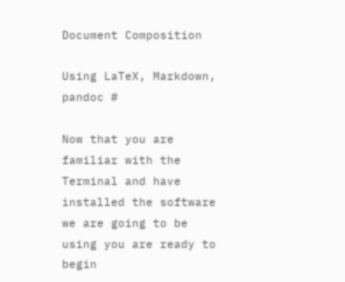Document Composition

Using LaTeX, Markdown, pandoc #

Now that you are familiar with the Terminal and have installed the software we are going to be using you are ready to begin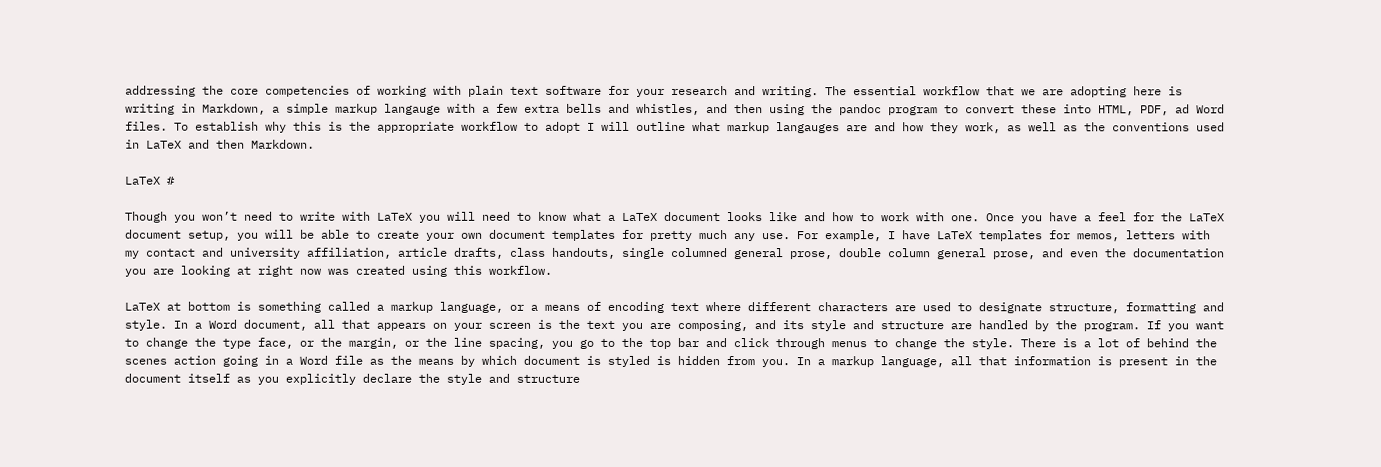addressing the core competencies of working with plain text software for your research and writing. The essential workflow that we are adopting here is writing in Markdown, a simple markup langauge with a few extra bells and whistles, and then using the pandoc program to convert these into HTML, PDF, ad Word files. To establish why this is the appropriate workflow to adopt I will outline what markup langauges are and how they work, as well as the conventions used in LaTeX and then Markdown.

LaTeX #

Though you won’t need to write with LaTeX you will need to know what a LaTeX document looks like and how to work with one. Once you have a feel for the LaTeX document setup, you will be able to create your own document templates for pretty much any use. For example, I have LaTeX templates for memos, letters with my contact and university affiliation, article drafts, class handouts, single columned general prose, double column general prose, and even the documentation you are looking at right now was created using this workflow.

LaTeX at bottom is something called a markup language, or a means of encoding text where different characters are used to designate structure, formatting and style. In a Word document, all that appears on your screen is the text you are composing, and its style and structure are handled by the program. If you want to change the type face, or the margin, or the line spacing, you go to the top bar and click through menus to change the style. There is a lot of behind the scenes action going in a Word file as the means by which document is styled is hidden from you. In a markup language, all that information is present in the document itself as you explicitly declare the style and structure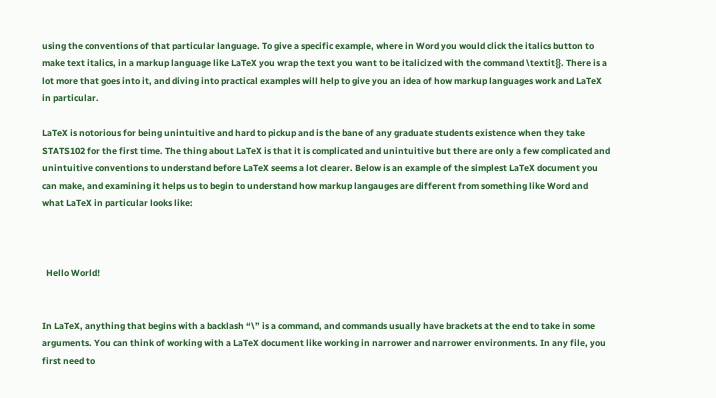using the conventions of that particular language. To give a specific example, where in Word you would click the italics button to make text italics, in a markup language like LaTeX you wrap the text you want to be italicized with the command \textit{}. There is a lot more that goes into it, and diving into practical examples will help to give you an idea of how markup languages work and LaTeX in particular.

LaTeX is notorious for being unintuitive and hard to pickup and is the bane of any graduate students existence when they take STATS102 for the first time. The thing about LaTeX is that it is complicated and unintuitive but there are only a few complicated and unintuitive conventions to understand before LaTeX seems a lot clearer. Below is an example of the simplest LaTeX document you can make, and examining it helps us to begin to understand how markup langauges are different from something like Word and what LaTeX in particular looks like:



  Hello World!


In LaTeX, anything that begins with a backlash “\” is a command, and commands usually have brackets at the end to take in some arguments. You can think of working with a LaTeX document like working in narrower and narrower environments. In any file, you first need to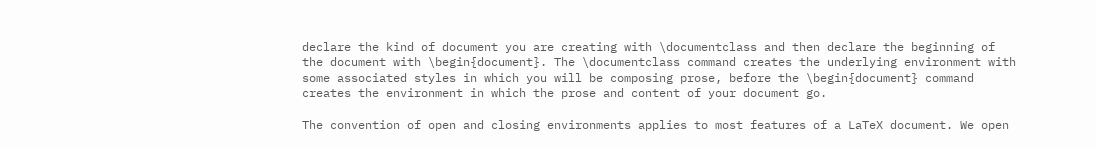declare the kind of document you are creating with \documentclass and then declare the beginning of the document with \begin{document}. The \documentclass command creates the underlying environment with some associated styles in which you will be composing prose, before the \begin{document} command creates the environment in which the prose and content of your document go.

The convention of open and closing environments applies to most features of a LaTeX document. We open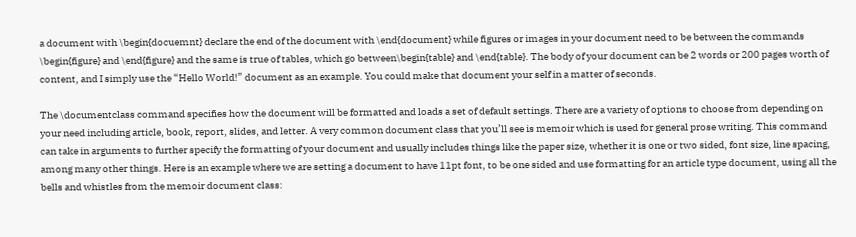a document with \begin{docuemnt} declare the end of the document with \end{document} while figures or images in your document need to be between the commands \begin{figure} and \end{figure} and the same is true of tables, which go between\begin{table} and \end{table}. The body of your document can be 2 words or 200 pages worth of content, and I simply use the “Hello World!” document as an example. You could make that document your self in a matter of seconds.

The \documentclass command specifies how the document will be formatted and loads a set of default settings. There are a variety of options to choose from depending on your need including article, book, report, slides, and letter. A very common document class that you’ll see is memoir which is used for general prose writing. This command can take in arguments to further specify the formatting of your document and usually includes things like the paper size, whether it is one or two sided, font size, line spacing, among many other things. Here is an example where we are setting a document to have 11pt font, to be one sided and use formatting for an article type document, using all the bells and whistles from the memoir document class: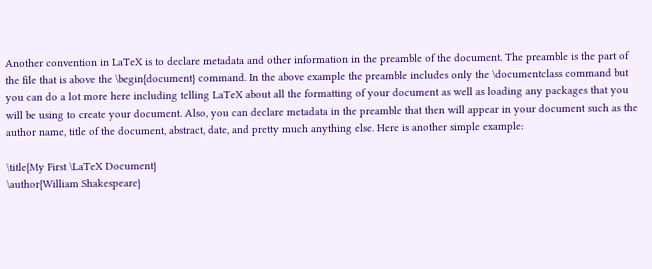Another convention in LaTeX is to declare metadata and other information in the preamble of the document. The preamble is the part of the file that is above the \begin{document} command. In the above example the preamble includes only the \documentclass command but you can do a lot more here including telling LaTeX about all the formatting of your document as well as loading any packages that you will be using to create your document. Also, you can declare metadata in the preamble that then will appear in your document such as the author name, title of the document, abstract, date, and pretty much anything else. Here is another simple example:

\title{My First \LaTeX Document}
\author{William Shakespeare}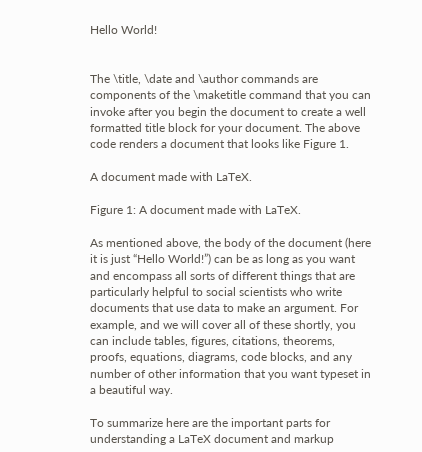Hello World!


The \title, \date and \author commands are components of the \maketitle command that you can invoke after you begin the document to create a well formatted title block for your document. The above code renders a document that looks like Figure 1.

A document made with LaTeX.

Figure 1: A document made with LaTeX.

As mentioned above, the body of the document (here it is just “Hello World!”) can be as long as you want and encompass all sorts of different things that are particularly helpful to social scientists who write documents that use data to make an argument. For example, and we will cover all of these shortly, you can include tables, figures, citations, theorems, proofs, equations, diagrams, code blocks, and any number of other information that you want typeset in a beautiful way.

To summarize here are the important parts for understanding a LaTeX document and markup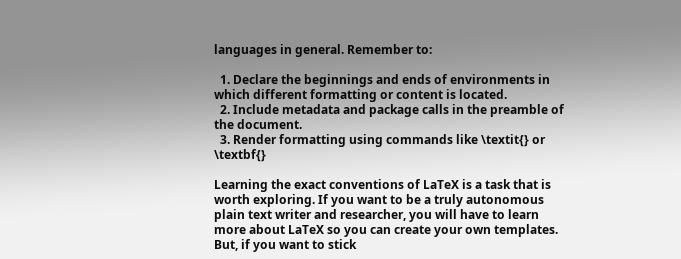languages in general. Remember to:

  1. Declare the beginnings and ends of environments in which different formatting or content is located.
  2. Include metadata and package calls in the preamble of the document.
  3. Render formatting using commands like \textit{} or \textbf{}

Learning the exact conventions of LaTeX is a task that is worth exploring. If you want to be a truly autonomous plain text writer and researcher, you will have to learn more about LaTeX so you can create your own templates. But, if you want to stick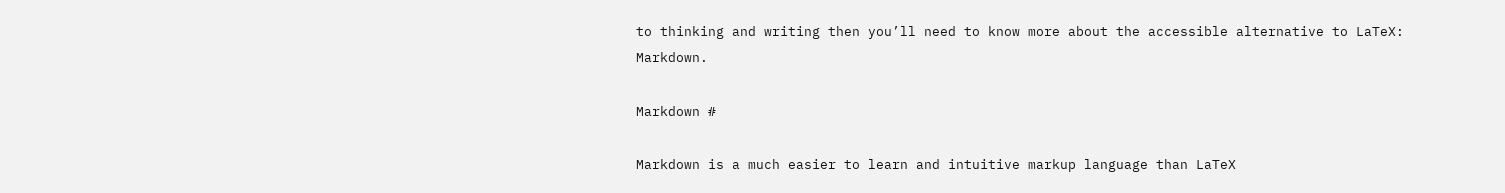to thinking and writing then you’ll need to know more about the accessible alternative to LaTeX: Markdown.

Markdown #

Markdown is a much easier to learn and intuitive markup language than LaTeX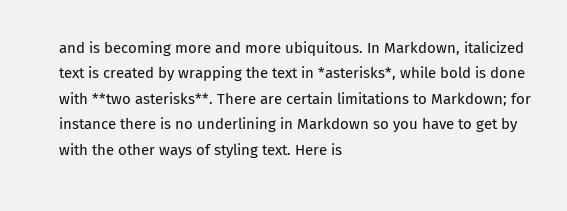and is becoming more and more ubiquitous. In Markdown, italicized text is created by wrapping the text in *asterisks*, while bold is done with **two asterisks**. There are certain limitations to Markdown; for instance there is no underlining in Markdown so you have to get by with the other ways of styling text. Here is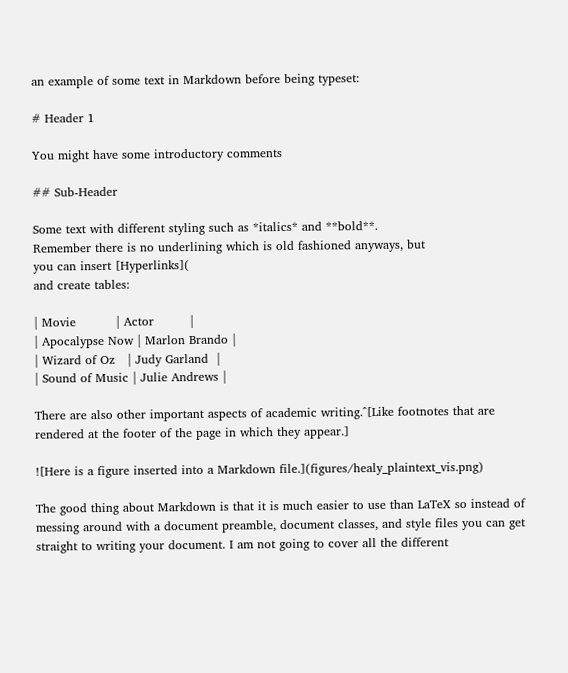an example of some text in Markdown before being typeset:

# Header 1

You might have some introductory comments

## Sub-Header

Some text with different styling such as *italics* and **bold**.
Remember there is no underlining which is old fashioned anyways, but
you can insert [Hyperlinks](
and create tables:

| Movie          | Actor         |
| Apocalypse Now | Marlon Brando |
| Wizard of Oz   | Judy Garland  |
| Sound of Music | Julie Andrews |

There are also other important aspects of academic writing.^[Like footnotes that are rendered at the footer of the page in which they appear.]

![Here is a figure inserted into a Markdown file.](figures/healy_plaintext_vis.png)

The good thing about Markdown is that it is much easier to use than LaTeX so instead of messing around with a document preamble, document classes, and style files you can get straight to writing your document. I am not going to cover all the different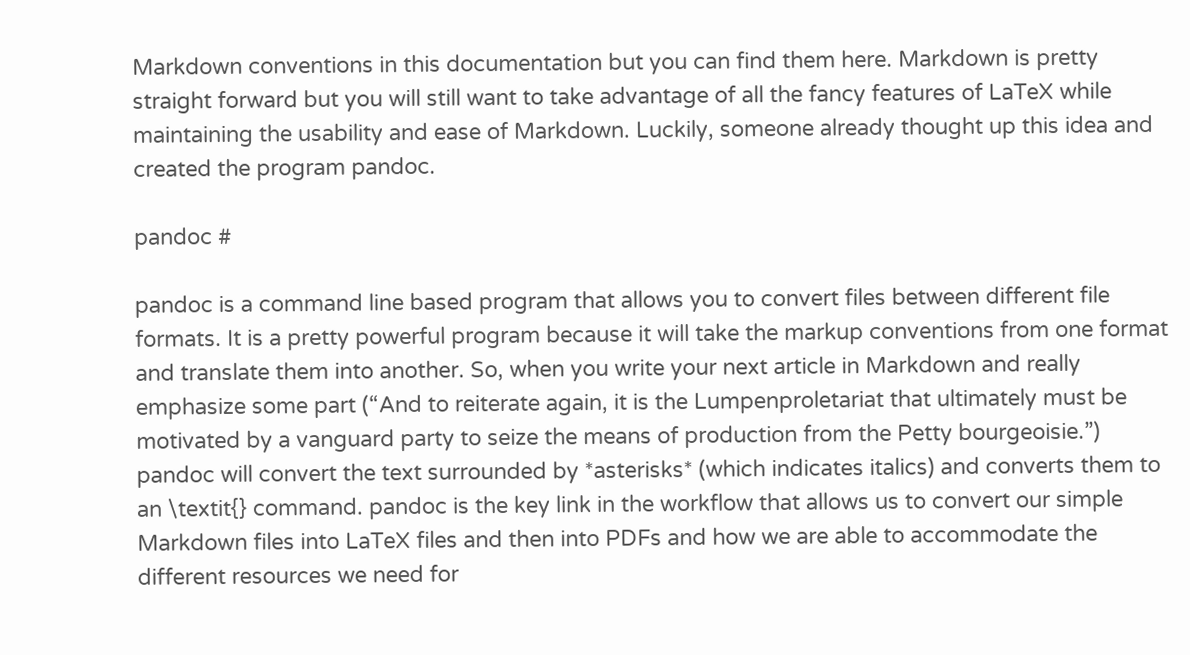Markdown conventions in this documentation but you can find them here. Markdown is pretty straight forward but you will still want to take advantage of all the fancy features of LaTeX while maintaining the usability and ease of Markdown. Luckily, someone already thought up this idea and created the program pandoc.

pandoc #

pandoc is a command line based program that allows you to convert files between different file formats. It is a pretty powerful program because it will take the markup conventions from one format and translate them into another. So, when you write your next article in Markdown and really emphasize some part (“And to reiterate again, it is the Lumpenproletariat that ultimately must be motivated by a vanguard party to seize the means of production from the Petty bourgeoisie.”) pandoc will convert the text surrounded by *asterisks* (which indicates italics) and converts them to an \textit{} command. pandoc is the key link in the workflow that allows us to convert our simple Markdown files into LaTeX files and then into PDFs and how we are able to accommodate the different resources we need for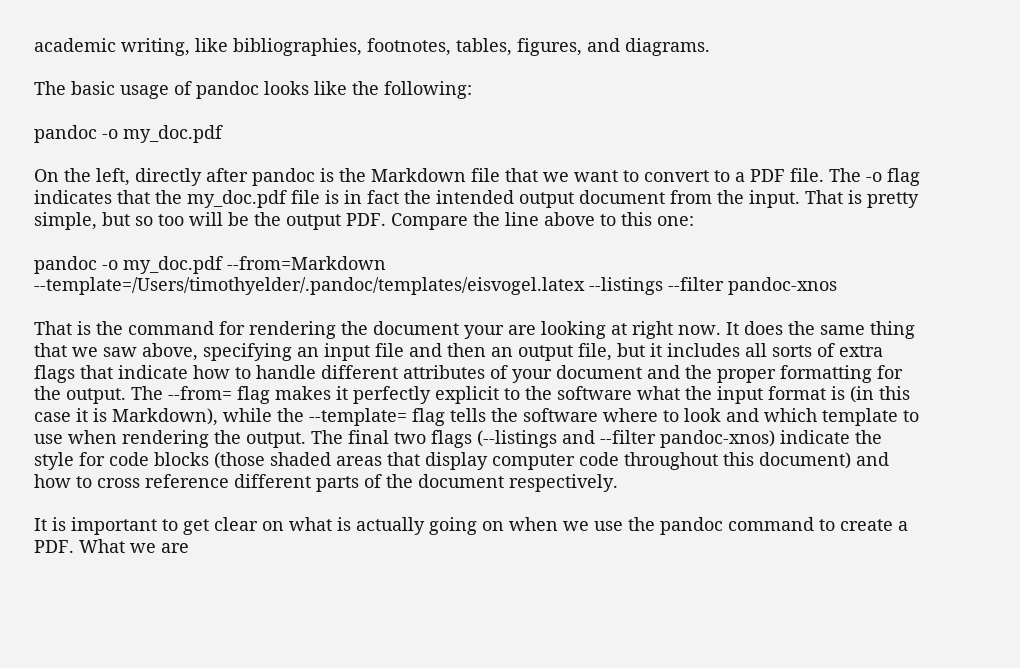academic writing, like bibliographies, footnotes, tables, figures, and diagrams.

The basic usage of pandoc looks like the following:

pandoc -o my_doc.pdf

On the left, directly after pandoc is the Markdown file that we want to convert to a PDF file. The -o flag indicates that the my_doc.pdf file is in fact the intended output document from the input. That is pretty simple, but so too will be the output PDF. Compare the line above to this one:

pandoc -o my_doc.pdf --from=Markdown --template=/Users/timothyelder/.pandoc/templates/eisvogel.latex --listings --filter pandoc-xnos

That is the command for rendering the document your are looking at right now. It does the same thing that we saw above, specifying an input file and then an output file, but it includes all sorts of extra flags that indicate how to handle different attributes of your document and the proper formatting for the output. The --from= flag makes it perfectly explicit to the software what the input format is (in this case it is Markdown), while the --template= flag tells the software where to look and which template to use when rendering the output. The final two flags (--listings and --filter pandoc-xnos) indicate the style for code blocks (those shaded areas that display computer code throughout this document) and how to cross reference different parts of the document respectively.

It is important to get clear on what is actually going on when we use the pandoc command to create a PDF. What we are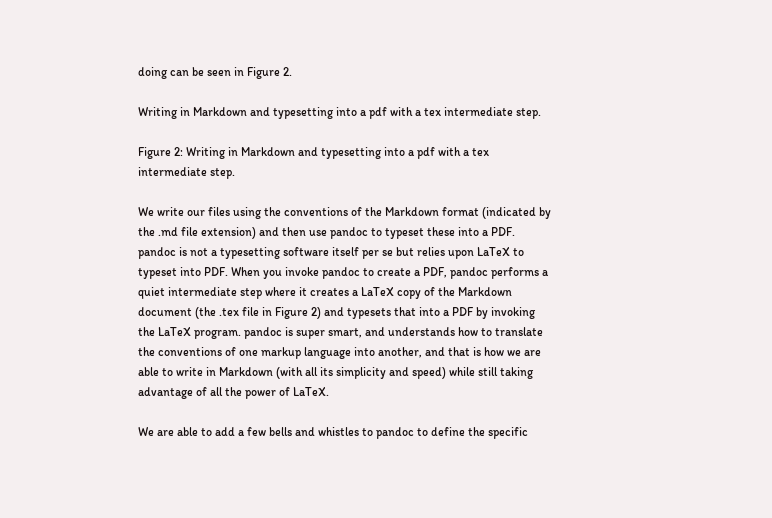doing can be seen in Figure 2.

Writing in Markdown and typesetting into a pdf with a tex intermediate step.

Figure 2: Writing in Markdown and typesetting into a pdf with a tex intermediate step.

We write our files using the conventions of the Markdown format (indicated by the .md file extension) and then use pandoc to typeset these into a PDF. pandoc is not a typesetting software itself per se but relies upon LaTeX to typeset into PDF. When you invoke pandoc to create a PDF, pandoc performs a quiet intermediate step where it creates a LaTeX copy of the Markdown document (the .tex file in Figure 2) and typesets that into a PDF by invoking the LaTeX program. pandoc is super smart, and understands how to translate the conventions of one markup language into another, and that is how we are able to write in Markdown (with all its simplicity and speed) while still taking advantage of all the power of LaTeX.

We are able to add a few bells and whistles to pandoc to define the specific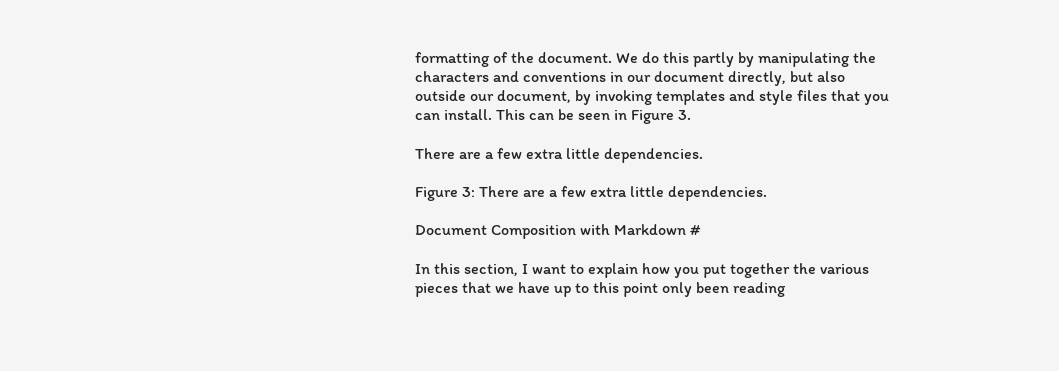formatting of the document. We do this partly by manipulating the characters and conventions in our document directly, but also outside our document, by invoking templates and style files that you can install. This can be seen in Figure 3.

There are a few extra little dependencies.

Figure 3: There are a few extra little dependencies.

Document Composition with Markdown #

In this section, I want to explain how you put together the various pieces that we have up to this point only been reading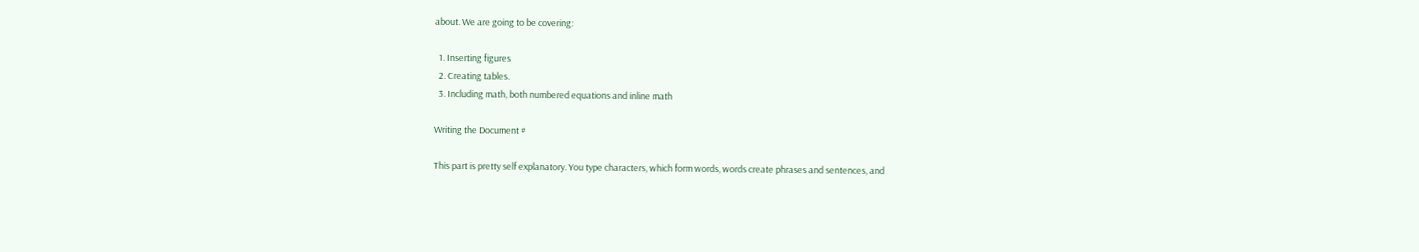about. We are going to be covering:

  1. Inserting figures
  2. Creating tables.
  3. Including math, both numbered equations and inline math

Writing the Document #

This part is pretty self explanatory. You type characters, which form words, words create phrases and sentences, and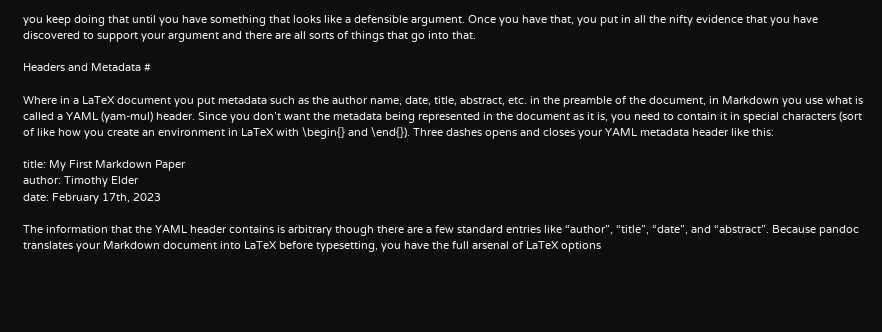you keep doing that until you have something that looks like a defensible argument. Once you have that, you put in all the nifty evidence that you have discovered to support your argument and there are all sorts of things that go into that.

Headers and Metadata #

Where in a LaTeX document you put metadata such as the author name, date, title, abstract, etc. in the preamble of the document, in Markdown you use what is called a YAML (yam-mul) header. Since you don’t want the metadata being represented in the document as it is, you need to contain it in special characters (sort of like how you create an environment in LaTeX with \begin{} and \end{}). Three dashes opens and closes your YAML metadata header like this:

title: My First Markdown Paper
author: Timothy Elder
date: February 17th, 2023

The information that the YAML header contains is arbitrary though there are a few standard entries like “author”, “title”, “date”, and “abstract”. Because pandoc translates your Markdown document into LaTeX before typesetting, you have the full arsenal of LaTeX options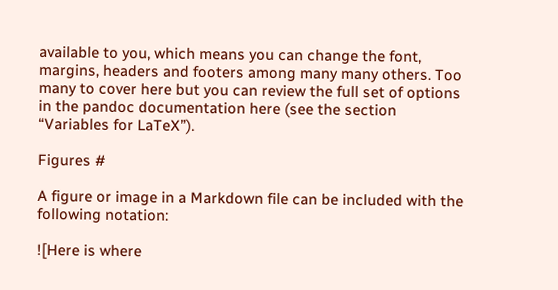available to you, which means you can change the font, margins, headers and footers among many many others. Too many to cover here but you can review the full set of options in the pandoc documentation here (see the section “Variables for LaTeX”).

Figures #

A figure or image in a Markdown file can be included with the following notation:

![Here is where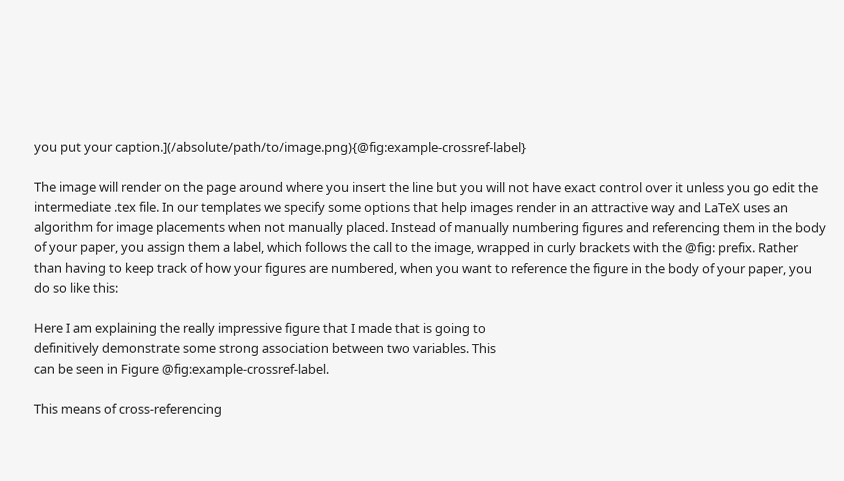you put your caption.](/absolute/path/to/image.png){@fig:example-crossref-label}

The image will render on the page around where you insert the line but you will not have exact control over it unless you go edit the intermediate .tex file. In our templates we specify some options that help images render in an attractive way and LaTeX uses an algorithm for image placements when not manually placed. Instead of manually numbering figures and referencing them in the body of your paper, you assign them a label, which follows the call to the image, wrapped in curly brackets with the @fig: prefix. Rather than having to keep track of how your figures are numbered, when you want to reference the figure in the body of your paper, you do so like this:

Here I am explaining the really impressive figure that I made that is going to
definitively demonstrate some strong association between two variables. This
can be seen in Figure @fig:example-crossref-label.

This means of cross-referencing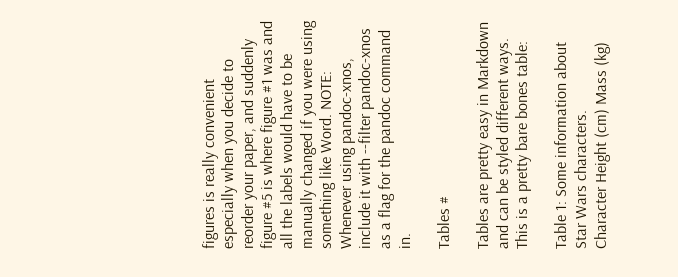figures is really convenient especially when you decide to reorder your paper, and suddenly figure #5 is where figure #1 was and all the labels would have to be manually changed if you were using something like Word. NOTE: Whenever using pandoc-xnos, include it with --filter pandoc-xnos as a flag for the pandoc command in.

Tables #

Tables are pretty easy in Markdown and can be styled different ways. This is a pretty bare bones table:

Table 1: Some information about Star Wars characters.
Character Height (cm) Mass (kg)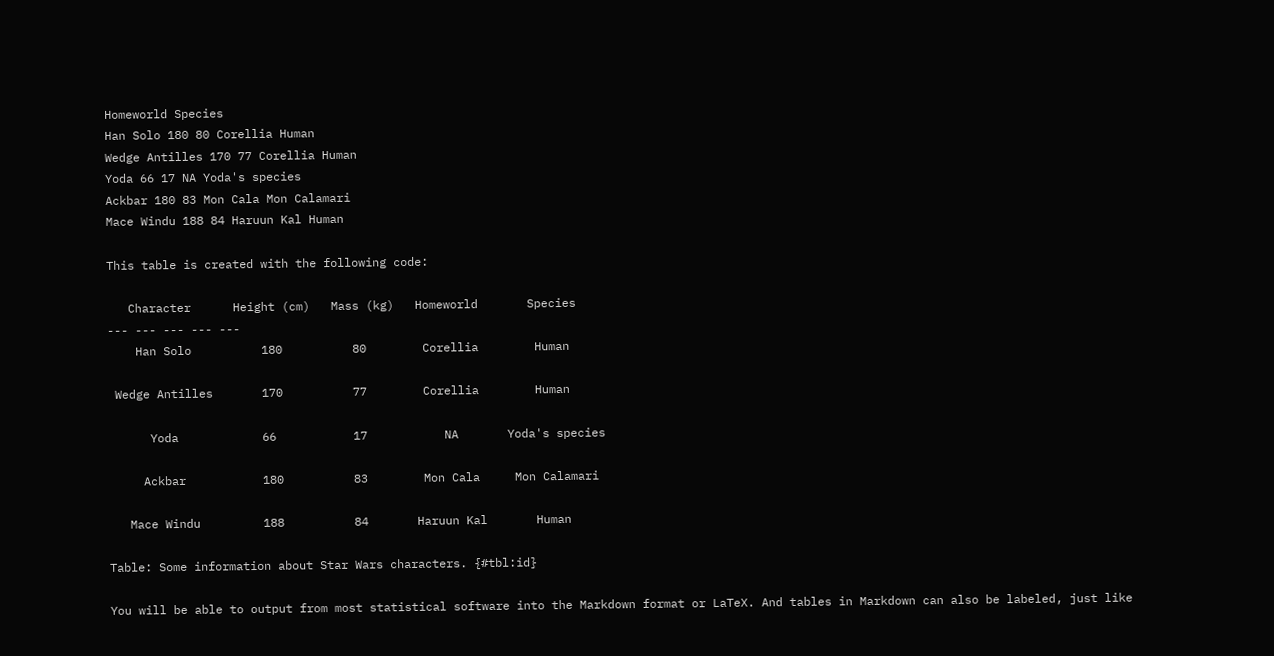Homeworld Species
Han Solo 180 80 Corellia Human
Wedge Antilles 170 77 Corellia Human
Yoda 66 17 NA Yoda's species
Ackbar 180 83 Mon Cala Mon Calamari
Mace Windu 188 84 Haruun Kal Human

This table is created with the following code:

   Character      Height (cm)   Mass (kg)   Homeworld       Species
--- --- --- --- ---
    Han Solo          180          80        Corellia        Human

 Wedge Antilles       170          77        Corellia        Human

      Yoda            66           17           NA       Yoda's species

     Ackbar           180          83        Mon Cala     Mon Calamari

   Mace Windu         188          84       Haruun Kal       Human

Table: Some information about Star Wars characters. {#tbl:id}

You will be able to output from most statistical software into the Markdown format or LaTeX. And tables in Markdown can also be labeled, just like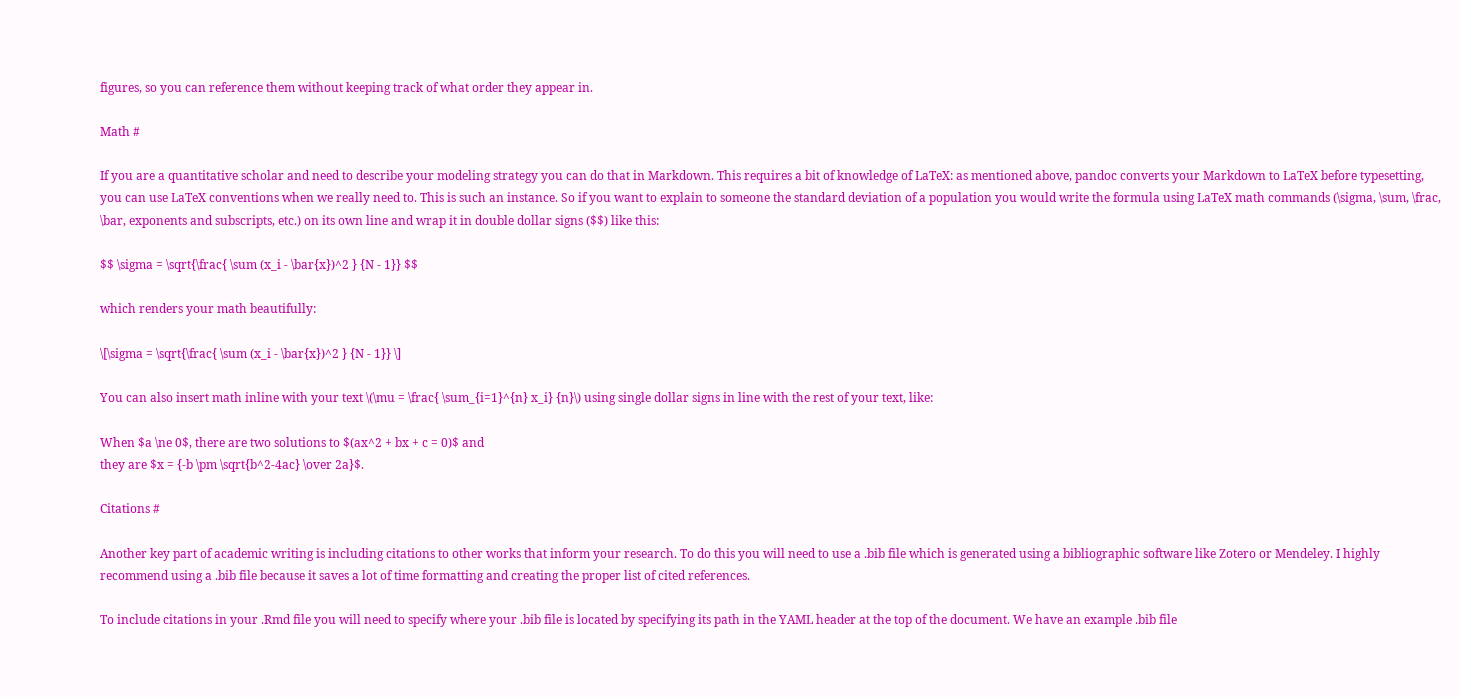figures, so you can reference them without keeping track of what order they appear in.

Math #

If you are a quantitative scholar and need to describe your modeling strategy you can do that in Markdown. This requires a bit of knowledge of LaTeX: as mentioned above, pandoc converts your Markdown to LaTeX before typesetting, you can use LaTeX conventions when we really need to. This is such an instance. So if you want to explain to someone the standard deviation of a population you would write the formula using LaTeX math commands (\sigma, \sum, \frac, \bar, exponents and subscripts, etc.) on its own line and wrap it in double dollar signs ($$) like this:

$$ \sigma = \sqrt{\frac{ \sum (x_i - \bar{x})^2 } {N - 1}} $$

which renders your math beautifully:

\[\sigma = \sqrt{\frac{ \sum (x_i - \bar{x})^2 } {N - 1}} \]

You can also insert math inline with your text \(\mu = \frac{ \sum_{i=1}^{n} x_i} {n}\) using single dollar signs in line with the rest of your text, like:

When $a \ne 0$, there are two solutions to $(ax^2 + bx + c = 0)$ and
they are $x = {-b \pm \sqrt{b^2-4ac} \over 2a}$.

Citations #

Another key part of academic writing is including citations to other works that inform your research. To do this you will need to use a .bib file which is generated using a bibliographic software like Zotero or Mendeley. I highly recommend using a .bib file because it saves a lot of time formatting and creating the proper list of cited references.

To include citations in your .Rmd file you will need to specify where your .bib file is located by specifying its path in the YAML header at the top of the document. We have an example .bib file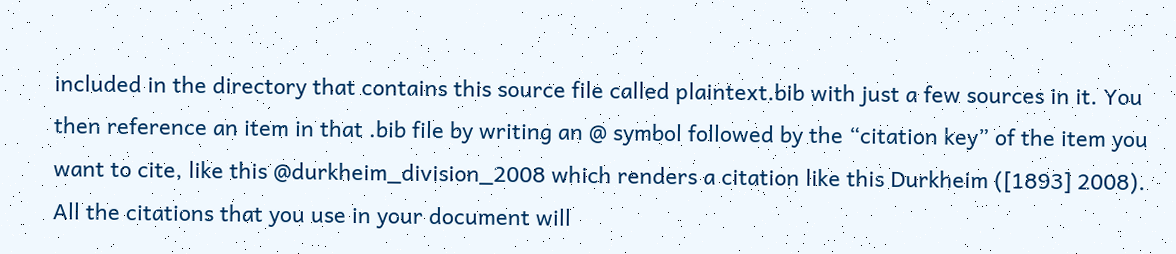included in the directory that contains this source file called plaintext.bib with just a few sources in it. You then reference an item in that .bib file by writing an @ symbol followed by the “citation key” of the item you want to cite, like this @durkheim_division_2008 which renders a citation like this Durkheim ([1893] 2008). All the citations that you use in your document will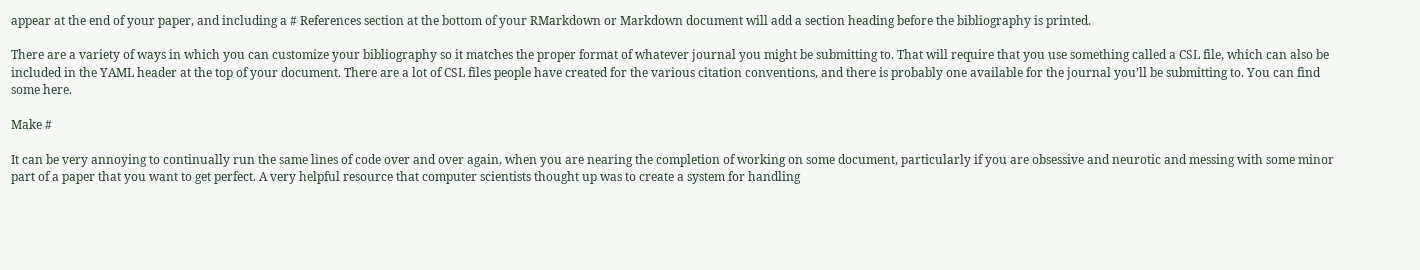appear at the end of your paper, and including a # References section at the bottom of your RMarkdown or Markdown document will add a section heading before the bibliography is printed.

There are a variety of ways in which you can customize your bibliography so it matches the proper format of whatever journal you might be submitting to. That will require that you use something called a CSL file, which can also be included in the YAML header at the top of your document. There are a lot of CSL files people have created for the various citation conventions, and there is probably one available for the journal you’ll be submitting to. You can find some here.

Make #

It can be very annoying to continually run the same lines of code over and over again, when you are nearing the completion of working on some document, particularly if you are obsessive and neurotic and messing with some minor part of a paper that you want to get perfect. A very helpful resource that computer scientists thought up was to create a system for handling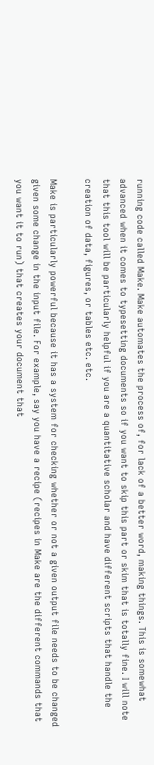running code called Make. Make automates the process of, for lack of a better word, making things. This is somewhat advanced when it comes to typesetting documents so if you want to skip this part or skim that is totally fine. I will note that this tool will be particularly helpful if you are a quantitative scholar and have different scripts that handle the creation of data, figures, or tables etc. etc.

Make is particularly powerful because it has a system for checking whether or not a given output file needs to be changed given some change in the input file. For example, say you have a recipe (recipes in Make are the different commands that you want it to run) that creates your document that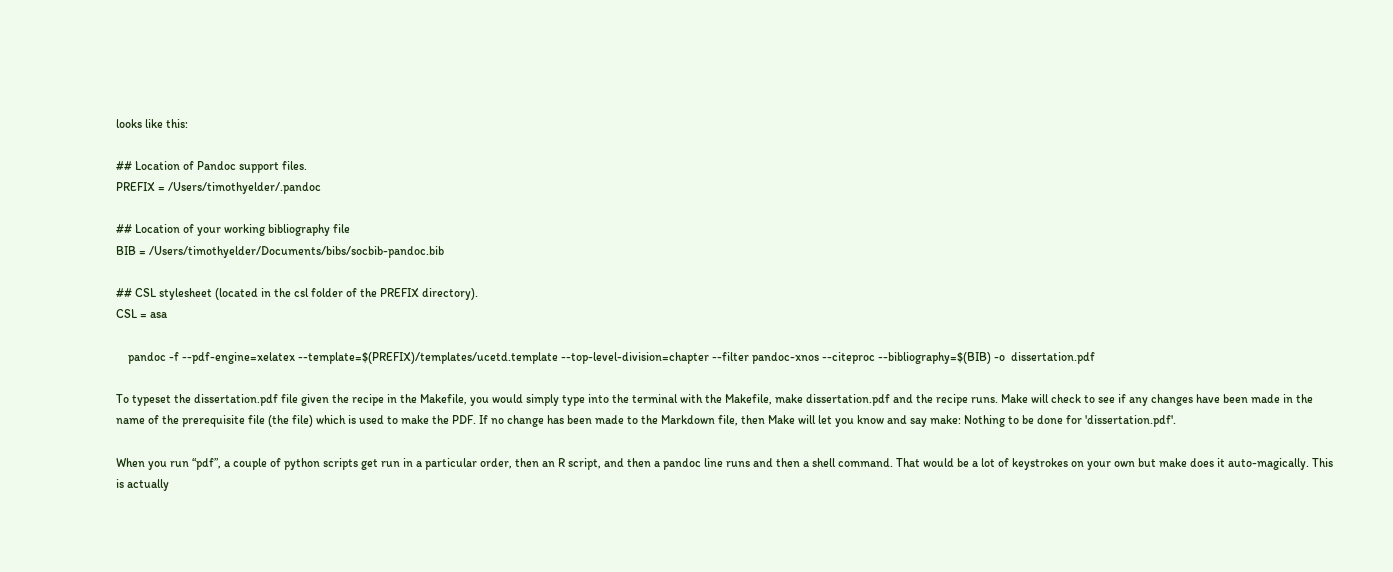looks like this:

## Location of Pandoc support files.
PREFIX = /Users/timothyelder/.pandoc

## Location of your working bibliography file
BIB = /Users/timothyelder/Documents/bibs/socbib-pandoc.bib

## CSL stylesheet (located in the csl folder of the PREFIX directory).
CSL = asa

    pandoc -f --pdf-engine=xelatex --template=$(PREFIX)/templates/ucetd.template --top-level-division=chapter --filter pandoc-xnos --citeproc --bibliography=$(BIB) -o  dissertation.pdf

To typeset the dissertation.pdf file given the recipe in the Makefile, you would simply type into the terminal with the Makefile, make dissertation.pdf and the recipe runs. Make will check to see if any changes have been made in the name of the prerequisite file (the file) which is used to make the PDF. If no change has been made to the Markdown file, then Make will let you know and say make: Nothing to be done for 'dissertation.pdf'.

When you run “pdf”, a couple of python scripts get run in a particular order, then an R script, and then a pandoc line runs and then a shell command. That would be a lot of keystrokes on your own but make does it auto-magically. This is actually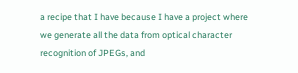a recipe that I have because I have a project where we generate all the data from optical character recognition of JPEGs, and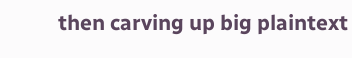then carving up big plaintext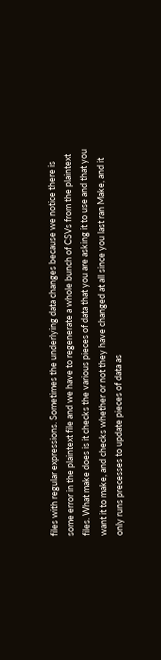files with regular expressions. Sometimes the underlying data changes because we notice there is some error in the plaintext file and we have to regenerate a whole bunch of CSVs from the plaintext files. What make does is it checks the various pieces of data that you are asking it to use and that you want it to make, and checks whether or not they have changed at all since you last ran Make, and it only runs precesses to update pieces of data as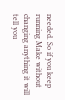needed. So if you keep running Make without changing anything it will tell you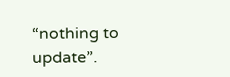“nothing to update”.